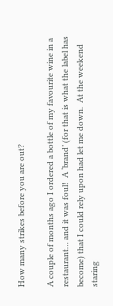How many strikes before you are out?

A couple of months ago I ordered a bottle of my favourite wine in a restaurant… and it was foul!  A ‘brand’ (for that is what the label has become) that I could rely upon had let me down.  At the weekend staring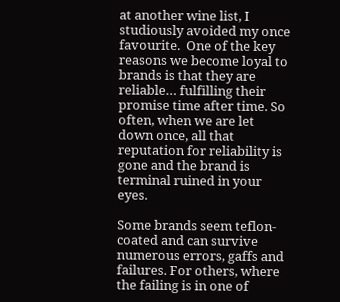at another wine list, I studiously avoided my once favourite.  One of the key reasons we become loyal to brands is that they are reliable… fulfilling their promise time after time. So often, when we are let down once, all that reputation for reliability is gone and the brand is terminal ruined in your eyes.

Some brands seem teflon-coated and can survive numerous errors, gaffs and failures. For others, where the failing is in one of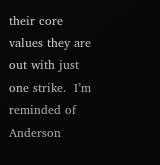their core values they are out with just one strike.  I’m reminded of Anderson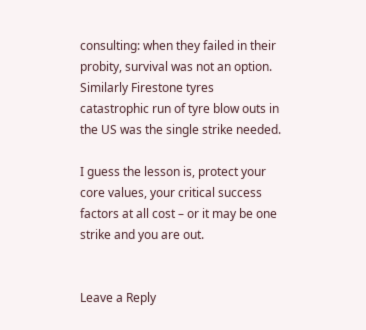consulting: when they failed in their probity, survival was not an option.  Similarly Firestone tyres catastrophic run of tyre blow outs in the US was the single strike needed.

I guess the lesson is, protect your core values, your critical success factors at all cost – or it may be one strike and you are out.


Leave a Reply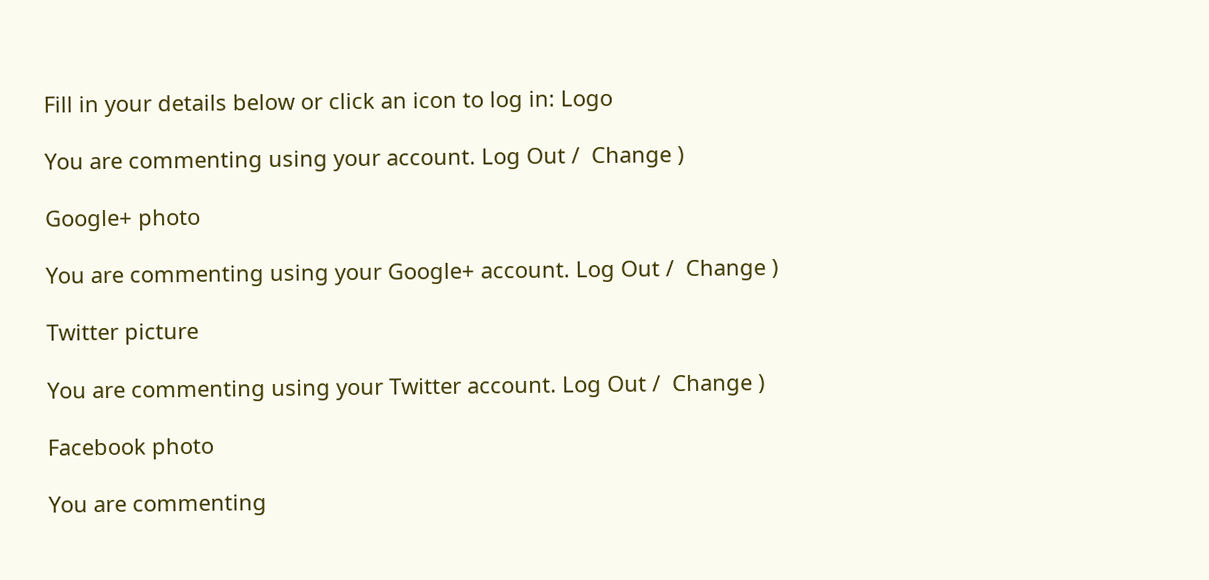Fill in your details below or click an icon to log in: Logo

You are commenting using your account. Log Out /  Change )

Google+ photo

You are commenting using your Google+ account. Log Out /  Change )

Twitter picture

You are commenting using your Twitter account. Log Out /  Change )

Facebook photo

You are commenting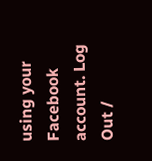using your Facebook account. Log Out /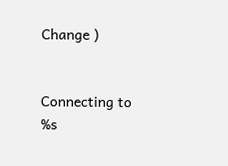Change )


Connecting to %s